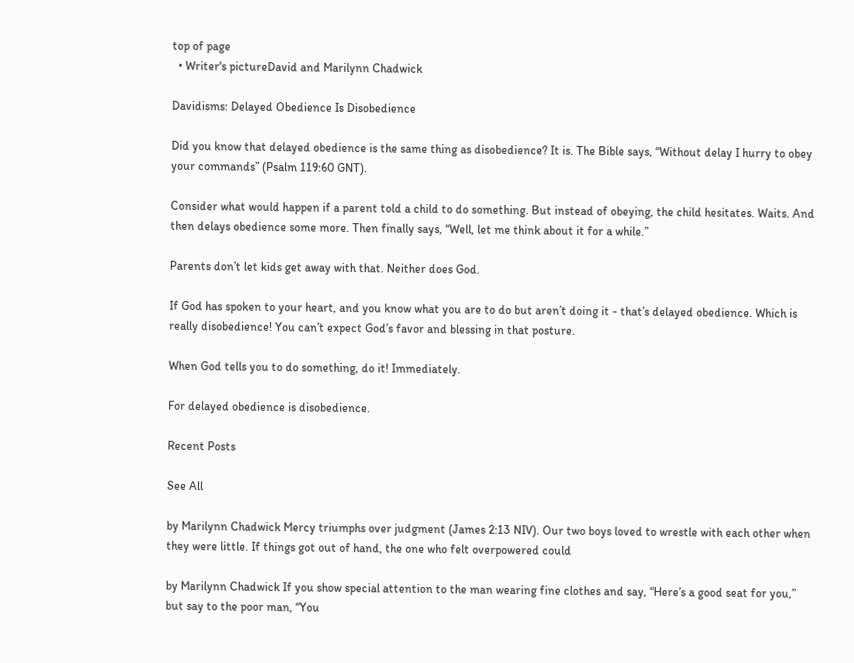top of page
  • Writer's pictureDavid and Marilynn Chadwick

Davidisms: Delayed Obedience Is Disobedience

Did you know that delayed obedience is the same thing as disobedience? It is. The Bible says, “Without delay I hurry to obey your commands” (Psalm 119:60 GNT).

Consider what would happen if a parent told a child to do something. But instead of obeying, the child hesitates. Waits. And then delays obedience some more. Then finally says, “Well, let me think about it for a while.”

Parents don’t let kids get away with that. Neither does God.

If God has spoken to your heart, and you know what you are to do but aren’t doing it - that’s delayed obedience. Which is really disobedience! You can’t expect God’s favor and blessing in that posture.

When God tells you to do something, do it! Immediately.

For delayed obedience is disobedience.

Recent Posts

See All

by Marilynn Chadwick Mercy triumphs over judgment (James 2:13 NIV). Our two boys loved to wrestle with each other when they were little. If things got out of hand, the one who felt overpowered could

by Marilynn Chadwick If you show special attention to the man wearing fine clothes and say, “Here’s a good seat for you,” but say to the poor man, “You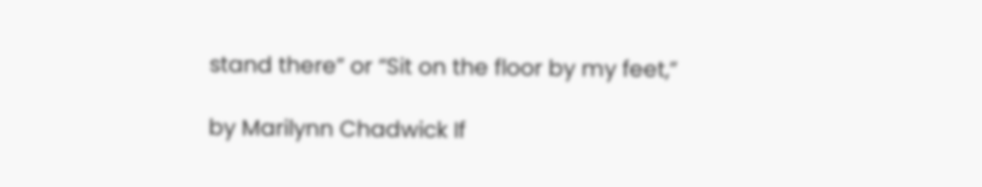stand there” or “Sit on the floor by my feet,”

by Marilynn Chadwick If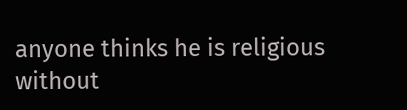anyone thinks he is religious without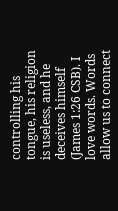controlling his tongue, his religion is useless, and he deceives himself (James 1:26 CSB). I love words. Words allow us to connect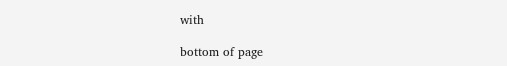with

bottom of page